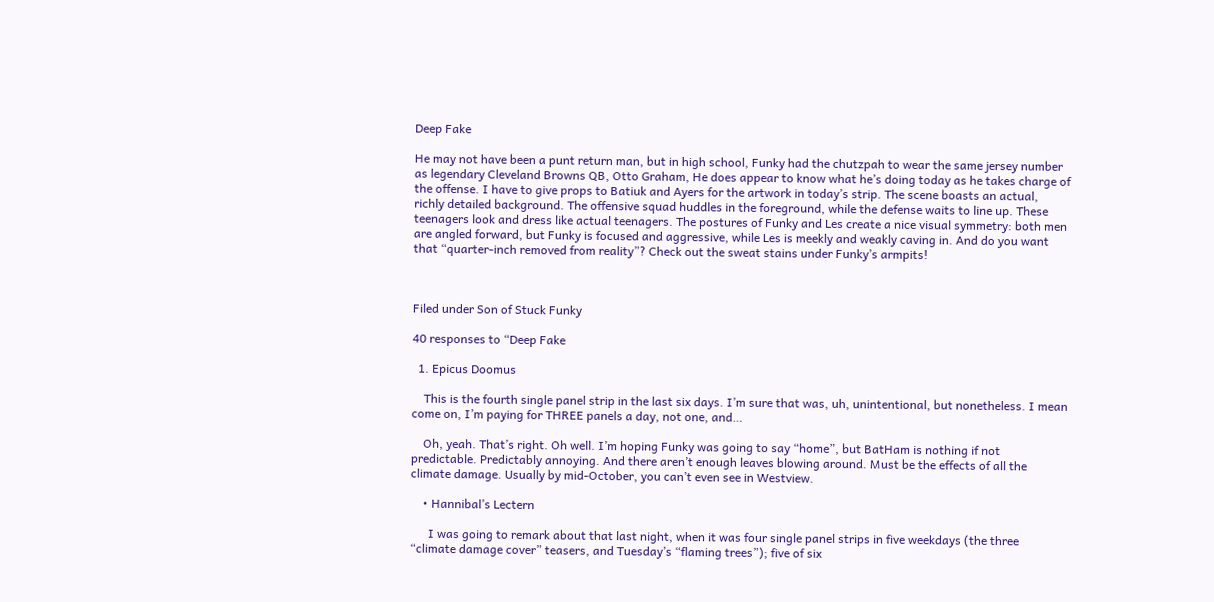Deep Fake

He may not have been a punt return man, but in high school, Funky had the chutzpah to wear the same jersey number as legendary Cleveland Browns QB, Otto Graham, He does appear to know what he’s doing today as he takes charge of the offense. I have to give props to Batiuk and Ayers for the artwork in today’s strip. The scene boasts an actual, richly detailed background. The offensive squad huddles in the foreground, while the defense waits to line up. These teenagers look and dress like actual teenagers. The postures of Funky and Les create a nice visual symmetry: both men are angled forward, but Funky is focused and aggressive, while Les is meekly and weakly caving in. And do you want that “quarter-inch removed from reality”? Check out the sweat stains under Funky’s armpits!



Filed under Son of Stuck Funky

40 responses to “Deep Fake

  1. Epicus Doomus

    This is the fourth single panel strip in the last six days. I’m sure that was, uh, unintentional, but nonetheless. I mean come on, I’m paying for THREE panels a day, not one, and…

    Oh, yeah. That’s right. Oh well. I’m hoping Funky was going to say “home”, but BatHam is nothing if not predictable. Predictably annoying. And there aren’t enough leaves blowing around. Must be the effects of all the climate damage. Usually by mid-October, you can’t even see in Westview.

    • Hannibal’s Lectern

      I was going to remark about that last night, when it was four single panel strips in five weekdays (the three “climate damage cover” teasers, and Tuesday’s “flaming trees”); five of six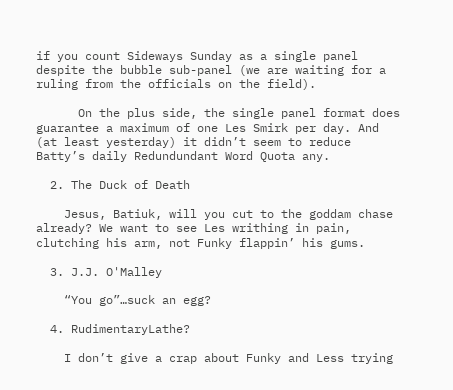if you count Sideways Sunday as a single panel despite the bubble sub-panel (we are waiting for a ruling from the officials on the field).

      On the plus side, the single panel format does guarantee a maximum of one Les Smirk per day. And (at least yesterday) it didn’t seem to reduce Batty’s daily Redundundant Word Quota any.

  2. The Duck of Death

    Jesus, Batiuk, will you cut to the goddam chase already? We want to see Les writhing in pain, clutching his arm, not Funky flappin’ his gums.

  3. J.J. O'Malley

    “You go”…suck an egg?

  4. RudimentaryLathe?

    I don’t give a crap about Funky and Less trying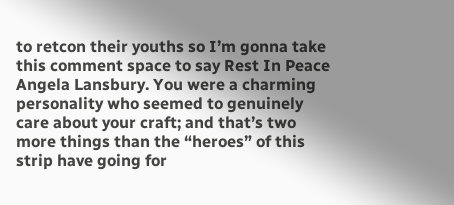to retcon their youths so I’m gonna take this comment space to say Rest In Peace Angela Lansbury. You were a charming personality who seemed to genuinely care about your craft; and that’s two more things than the “heroes” of this strip have going for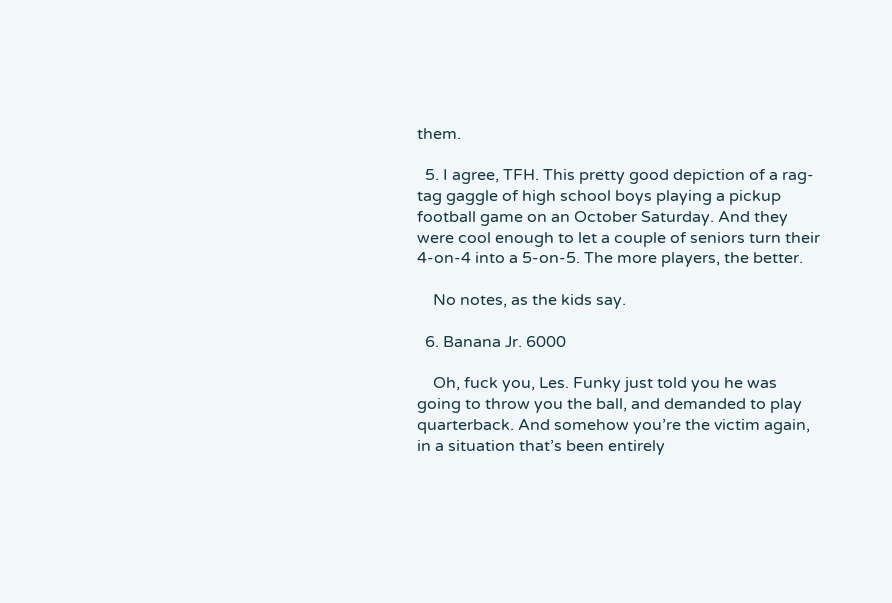them.

  5. I agree, TFH. This pretty good depiction of a rag-tag gaggle of high school boys playing a pickup football game on an October Saturday. And they were cool enough to let a couple of seniors turn their 4-on-4 into a 5-on-5. The more players, the better.

    No notes, as the kids say.

  6. Banana Jr. 6000

    Oh, fuck you, Les. Funky just told you he was going to throw you the ball, and demanded to play quarterback. And somehow you’re the victim again, in a situation that’s been entirely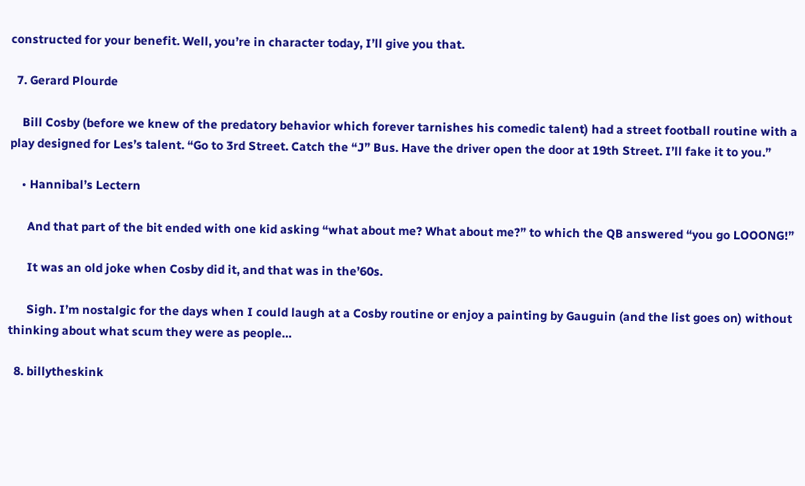constructed for your benefit. Well, you’re in character today, I’ll give you that.

  7. Gerard Plourde

    Bill Cosby (before we knew of the predatory behavior which forever tarnishes his comedic talent) had a street football routine with a play designed for Les’s talent. “Go to 3rd Street. Catch the “J” Bus. Have the driver open the door at 19th Street. I’ll fake it to you.”

    • Hannibal’s Lectern

      And that part of the bit ended with one kid asking “what about me? What about me?” to which the QB answered “you go LOOONG!”

      It was an old joke when Cosby did it, and that was in the’60s.

      Sigh. I’m nostalgic for the days when I could laugh at a Cosby routine or enjoy a painting by Gauguin (and the list goes on) without thinking about what scum they were as people…

  8. billytheskink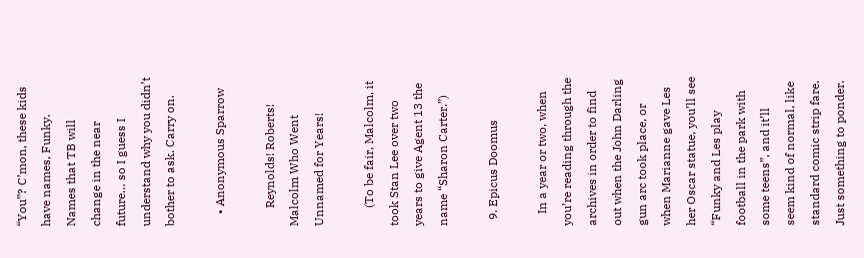“You”? C’mon, these kids have names, Funky. Names that TB will change in the near future… so I guess I understand why you didn’t bother to ask. Carry on.

    • Anonymous Sparrow

      Reynolds! Roberts! Malcolm Who Went Unnamed for Years!

      (To be fair, Malcolm, it took Stan Lee over two years to give Agent 13 the name “Sharon Carter.”)

  9. Epicus Doomus

    In a year or two, when you’re reading through the archives in order to find out when the John Darling gun arc took place, or when Marianne gave Les her Oscar statue, you’ll see “Funky and Les play football in the park with some teens”, and it’ll seem kind of normal, like standard comic strip fare. Just something to ponder.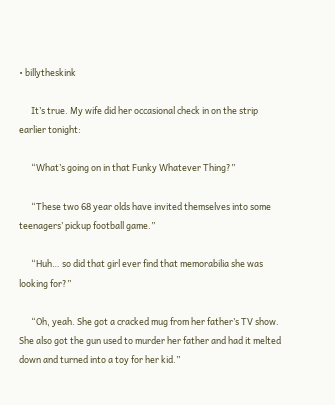• billytheskink

      It’s true. My wife did her occasional check in on the strip earlier tonight:

      “What’s going on in that Funky Whatever Thing?”

      “These two 68 year olds have invited themselves into some teenagers’ pickup football game.”

      “Huh… so did that girl ever find that memorabilia she was looking for?”

      “Oh, yeah. She got a cracked mug from her father’s TV show. She also got the gun used to murder her father and had it melted down and turned into a toy for her kid.”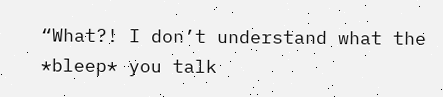“What?! I don’t understand what the *bleep* you talk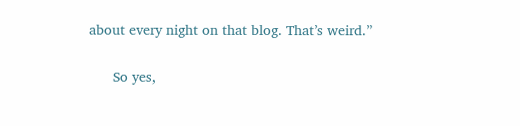about every night on that blog. That’s weird.”

      So yes,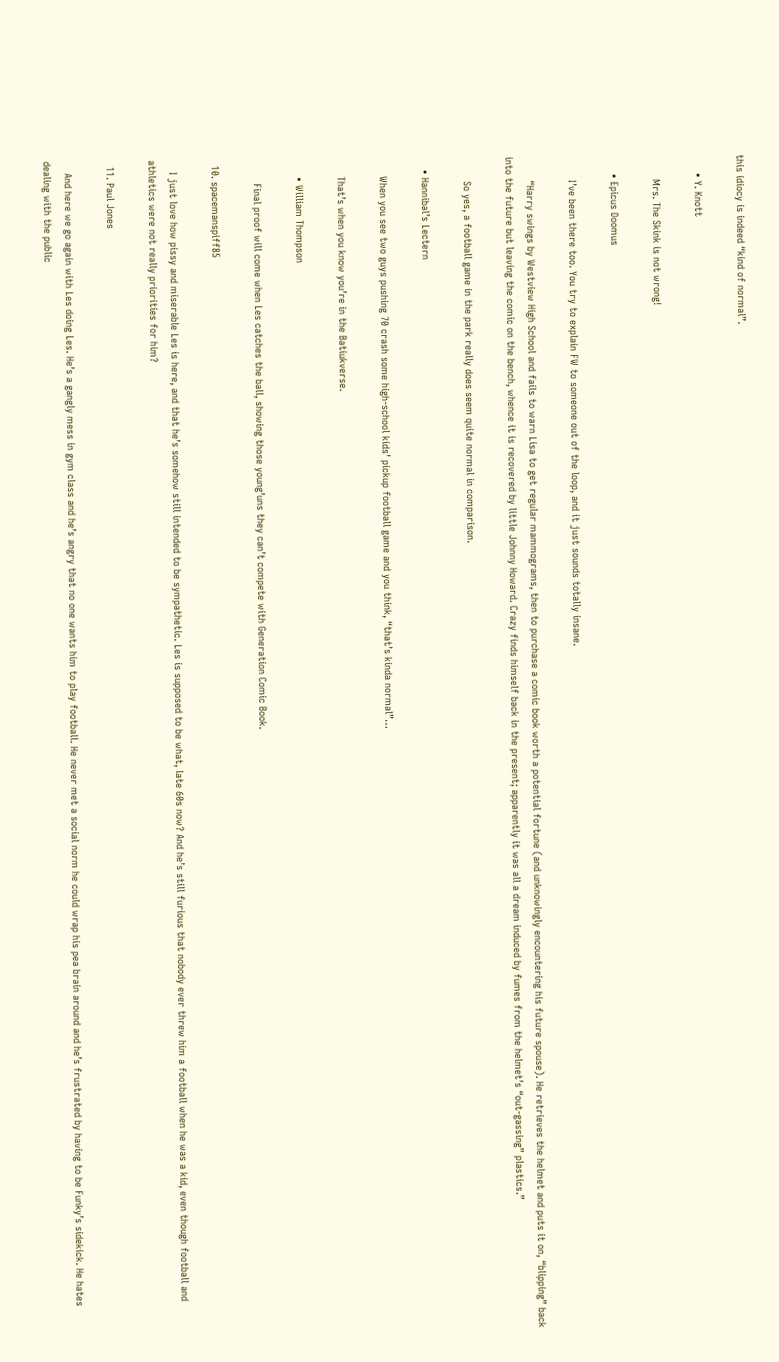this idiocy is indeed “kind of normal”.

      • Y. Knott

        Mrs. The Skink is not wrong!

      • Epicus Doomus

        I’ve been there too. You try to explain FW to someone out of the loop, and it just sounds totally insane.

        “Harry swings by Westview High School and fails to warn Lisa to get regular mammograms, then to purchase a comic book worth a potential fortune (and unknowingly encountering his future spouse). He retrieves the helmet and puts it on, “blipping” back into the future but leaving the comic on the bench, whence it is recovered by little Johnny Howard. Crazy finds himself back in the present; apparently it was all a dream induced by fumes from the helmet’s “out-gassing” plastics.”

        So yes, a football game in the park really does seem quite normal in comparison.

    • Hannibal’s Lectern

      When you see two guys pushing 70 crash some high-school kids’ pickup football game and you think, “that’s kinda normal”…

      That’s when you know you’re in the Batiukverse.

      • William Thompson

        Final proof will come when Les catches the ball, showing those young’uns they can’t compete with Generation Comic Book.

  10. spacemanspiff85

    I just love how pissy and miserable Les is here, and that he’s somehow still intended to be sympathetic. Les is supposed to be what, late 60s now? And he’s still furious that nobody ever threw him a football when he was a kid, even though football and athletics were not really priorities for him?

  11. Paul Jones

    And here we go again with Les doing Les. He’s a gangly mess in gym class and he’s angry that no one wants him to play football. He never met a social norm he could wrap his pea brain around and he’s frustrated by having to be Funky’s sidekick. He hates dealing with the public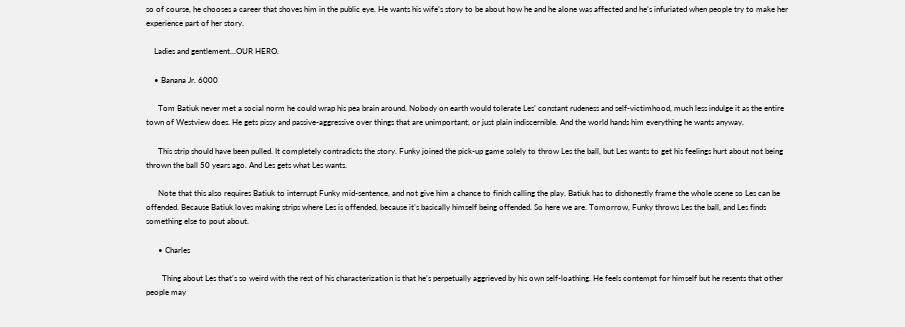so of course, he chooses a career that shoves him in the public eye. He wants his wife’s story to be about how he and he alone was affected and he’s infuriated when people try to make her experience part of her story.

    Ladies and gentlement…OUR HERO.

    • Banana Jr. 6000

      Tom Batiuk never met a social norm he could wrap his pea brain around. Nobody on earth would tolerate Les’ constant rudeness and self-victimhood, much less indulge it as the entire town of Westview does. He gets pissy and passive-aggressive over things that are unimportant, or just plain indiscernible. And the world hands him everything he wants anyway.

      This strip should have been pulled. It completely contradicts the story. Funky joined the pick-up game solely to throw Les the ball, but Les wants to get his feelings hurt about not being thrown the ball 50 years ago. And Les gets what Les wants.

      Note that this also requires Batiuk to interrupt Funky mid-sentence, and not give him a chance to finish calling the play. Batiuk has to dishonestly frame the whole scene so Les can be offended. Because Batiuk loves making strips where Les is offended, because it’s basically himself being offended. So here we are. Tomorrow, Funky throws Les the ball, and Les finds something else to pout about.

      • Charles

        Thing about Les that’s so weird with the rest of his characterization is that he’s perpetually aggrieved by his own self-loathing. He feels contempt for himself but he resents that other people may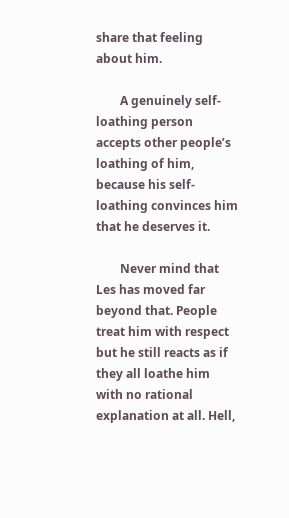share that feeling about him.

        A genuinely self-loathing person accepts other people’s loathing of him, because his self-loathing convinces him that he deserves it.

        Never mind that Les has moved far beyond that. People treat him with respect but he still reacts as if they all loathe him with no rational explanation at all. Hell,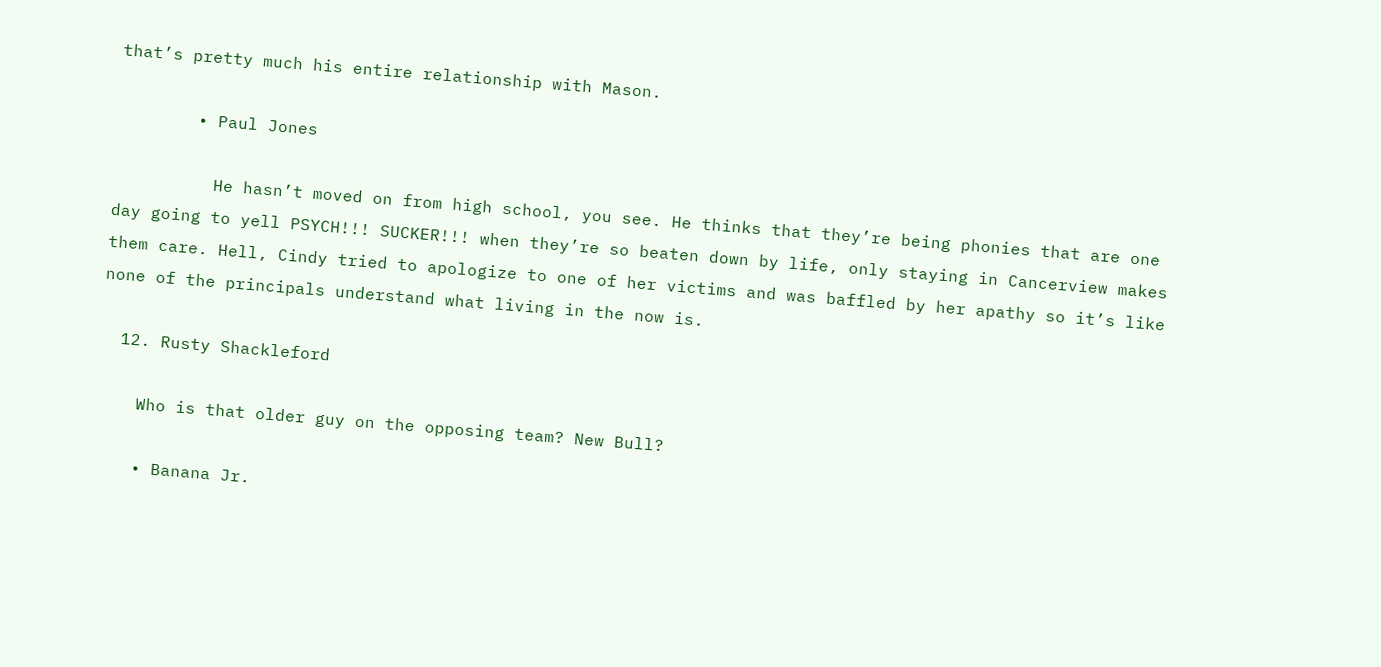that’s pretty much his entire relationship with Mason.

        • Paul Jones

          He hasn’t moved on from high school, you see. He thinks that they’re being phonies that are one day going to yell PSYCH!!! SUCKER!!! when they’re so beaten down by life, only staying in Cancerview makes them care. Hell, Cindy tried to apologize to one of her victims and was baffled by her apathy so it’s like none of the principals understand what living in the now is.

  12. Rusty Shackleford

    Who is that older guy on the opposing team? New Bull?

    • Banana Jr.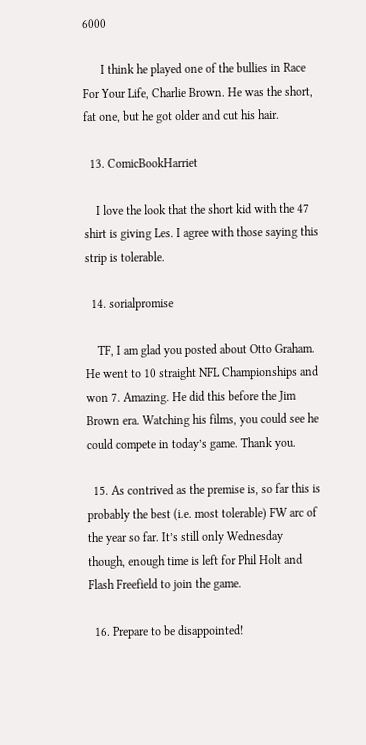6000

      I think he played one of the bullies in Race For Your Life, Charlie Brown. He was the short, fat one, but he got older and cut his hair.

  13. ComicBookHarriet

    I love the look that the short kid with the 47 shirt is giving Les. I agree with those saying this strip is tolerable.

  14. sorialpromise

    TF, I am glad you posted about Otto Graham. He went to 10 straight NFL Championships and won 7. Amazing. He did this before the Jim Brown era. Watching his films, you could see he could compete in today’s game. Thank you.

  15. As contrived as the premise is, so far this is probably the best (i.e. most tolerable) FW arc of the year so far. It’s still only Wednesday though, enough time is left for Phil Holt and Flash Freefield to join the game.

  16. Prepare to be disappointed!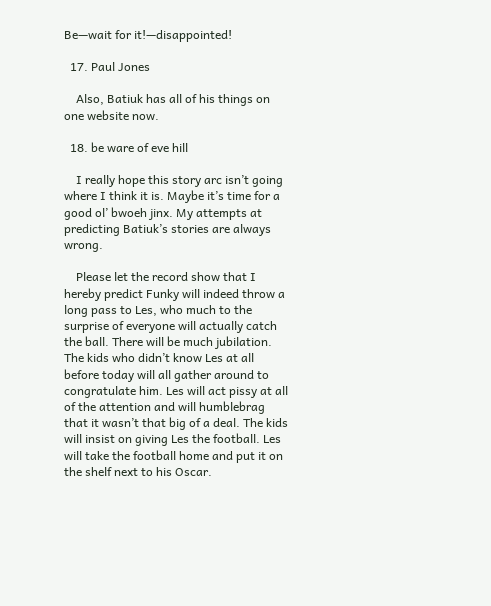Be—wait for it!—disappointed!

  17. Paul Jones

    Also, Batiuk has all of his things on one website now.

  18. be ware of eve hill

    I really hope this story arc isn’t going where I think it is. Maybe it’s time for a good ol’ bwoeh jinx. My attempts at predicting Batiuk’s stories are always wrong.

    Please let the record show that I hereby predict Funky will indeed throw a long pass to Les, who much to the surprise of everyone will actually catch the ball. There will be much jubilation. The kids who didn’t know Les at all before today will all gather around to congratulate him. Les will act pissy at all of the attention and will humblebrag that it wasn’t that big of a deal. The kids will insist on giving Les the football. Les will take the football home and put it on the shelf next to his Oscar.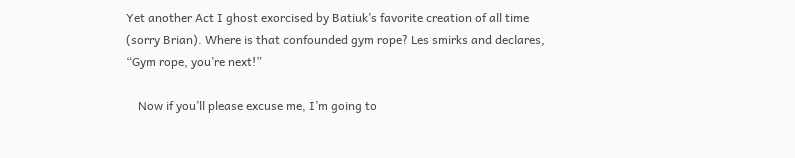Yet another Act I ghost exorcised by Batiuk’s favorite creation of all time (sorry Brian). Where is that confounded gym rope? Les smirks and declares, “Gym rope, you’re next!”

    Now if you’ll please excuse me, I’m going to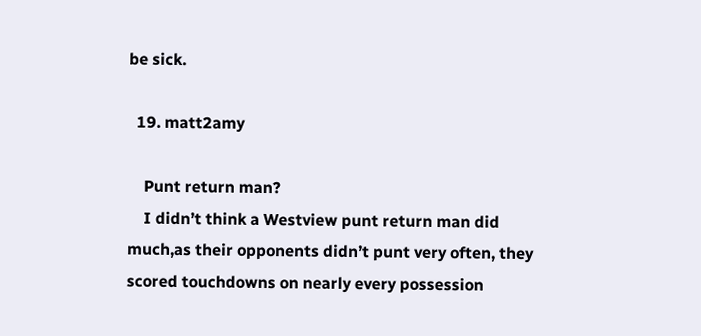be sick.

  19. matt2amy

    Punt return man?
    I didn’t think a Westview punt return man did much,as their opponents didn’t punt very often, they scored touchdowns on nearly every possession